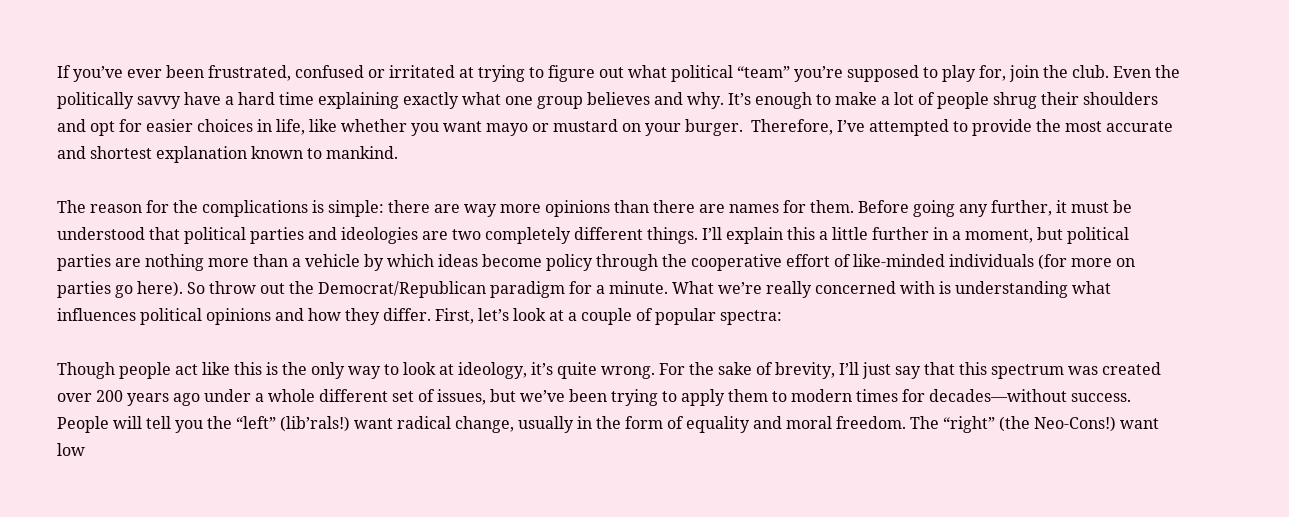If you’ve ever been frustrated, confused or irritated at trying to figure out what political “team” you’re supposed to play for, join the club. Even the politically savvy have a hard time explaining exactly what one group believes and why. It’s enough to make a lot of people shrug their shoulders and opt for easier choices in life, like whether you want mayo or mustard on your burger.  Therefore, I’ve attempted to provide the most accurate and shortest explanation known to mankind.

The reason for the complications is simple: there are way more opinions than there are names for them. Before going any further, it must be understood that political parties and ideologies are two completely different things. I’ll explain this a little further in a moment, but political parties are nothing more than a vehicle by which ideas become policy through the cooperative effort of like-minded individuals (for more on parties go here). So throw out the Democrat/Republican paradigm for a minute. What we’re really concerned with is understanding what influences political opinions and how they differ. First, let’s look at a couple of popular spectra:

Though people act like this is the only way to look at ideology, it’s quite wrong. For the sake of brevity, I’ll just say that this spectrum was created over 200 years ago under a whole different set of issues, but we’ve been trying to apply them to modern times for decades—without success. People will tell you the “left” (lib’rals!) want radical change, usually in the form of equality and moral freedom. The “right” (the Neo-Cons!) want low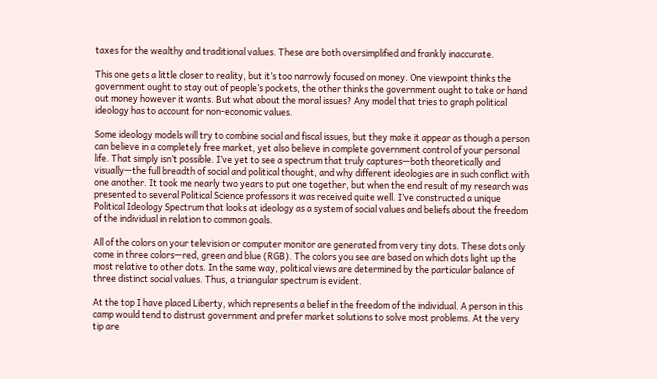taxes for the wealthy and traditional values. These are both oversimplified and frankly inaccurate.

This one gets a little closer to reality, but it’s too narrowly focused on money. One viewpoint thinks the government ought to stay out of people’s pockets, the other thinks the government ought to take or hand out money however it wants. But what about the moral issues? Any model that tries to graph political ideology has to account for non-economic values.

Some ideology models will try to combine social and fiscal issues, but they make it appear as though a person can believe in a completely free market, yet also believe in complete government control of your personal life. That simply isn’t possible. I’ve yet to see a spectrum that truly captures—both theoretically and visually—the full breadth of social and political thought, and why different ideologies are in such conflict with one another. It took me nearly two years to put one together, but when the end result of my research was presented to several Political Science professors it was received quite well. I’ve constructed a unique Political Ideology Spectrum that looks at ideology as a system of social values and beliefs about the freedom of the individual in relation to common goals.

All of the colors on your television or computer monitor are generated from very tiny dots. These dots only come in three colors—red, green and blue (RGB). The colors you see are based on which dots light up the most relative to other dots. In the same way, political views are determined by the particular balance of three distinct social values. Thus, a triangular spectrum is evident.

At the top I have placed Liberty, which represents a belief in the freedom of the individual. A person in this camp would tend to distrust government and prefer market solutions to solve most problems. At the very tip are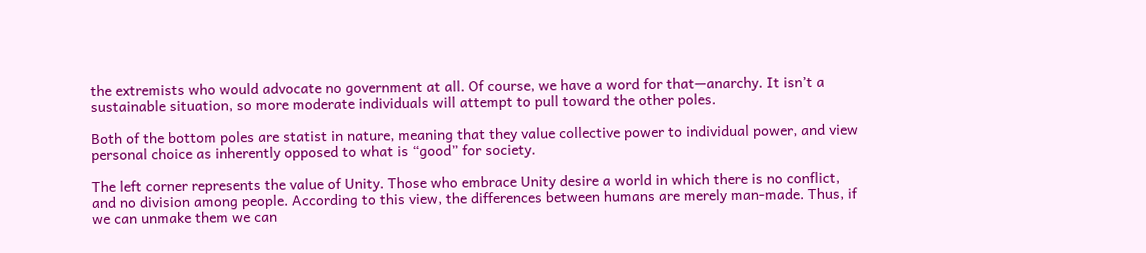the extremists who would advocate no government at all. Of course, we have a word for that—anarchy. It isn’t a sustainable situation, so more moderate individuals will attempt to pull toward the other poles.

Both of the bottom poles are statist in nature, meaning that they value collective power to individual power, and view personal choice as inherently opposed to what is “good” for society.

The left corner represents the value of Unity. Those who embrace Unity desire a world in which there is no conflict, and no division among people. According to this view, the differences between humans are merely man-made. Thus, if we can unmake them we can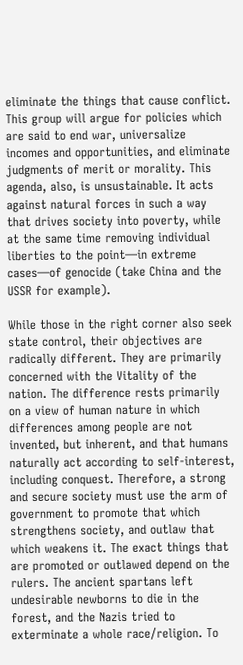eliminate the things that cause conflict. This group will argue for policies which are said to end war, universalize incomes and opportunities, and eliminate judgments of merit or morality. This agenda, also, is unsustainable. It acts against natural forces in such a way that drives society into poverty, while at the same time removing individual liberties to the point—in extreme cases—of genocide (take China and the USSR for example).

While those in the right corner also seek state control, their objectives are radically different. They are primarily concerned with the Vitality of the nation. The difference rests primarily on a view of human nature in which differences among people are not invented, but inherent, and that humans naturally act according to self-interest, including conquest. Therefore, a strong and secure society must use the arm of government to promote that which strengthens society, and outlaw that which weakens it. The exact things that are promoted or outlawed depend on the rulers. The ancient spartans left undesirable newborns to die in the forest, and the Nazis tried to exterminate a whole race/religion. To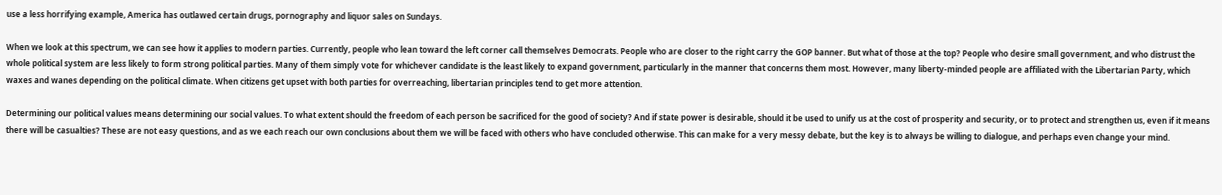use a less horrifying example, America has outlawed certain drugs, pornography and liquor sales on Sundays.

When we look at this spectrum, we can see how it applies to modern parties. Currently, people who lean toward the left corner call themselves Democrats. People who are closer to the right carry the GOP banner. But what of those at the top? People who desire small government, and who distrust the whole political system are less likely to form strong political parties. Many of them simply vote for whichever candidate is the least likely to expand government, particularly in the manner that concerns them most. However, many liberty-minded people are affiliated with the Libertarian Party, which waxes and wanes depending on the political climate. When citizens get upset with both parties for overreaching, libertarian principles tend to get more attention.

Determining our political values means determining our social values. To what extent should the freedom of each person be sacrificed for the good of society? And if state power is desirable, should it be used to unify us at the cost of prosperity and security, or to protect and strengthen us, even if it means there will be casualties? These are not easy questions, and as we each reach our own conclusions about them we will be faced with others who have concluded otherwise. This can make for a very messy debate, but the key is to always be willing to dialogue, and perhaps even change your mind.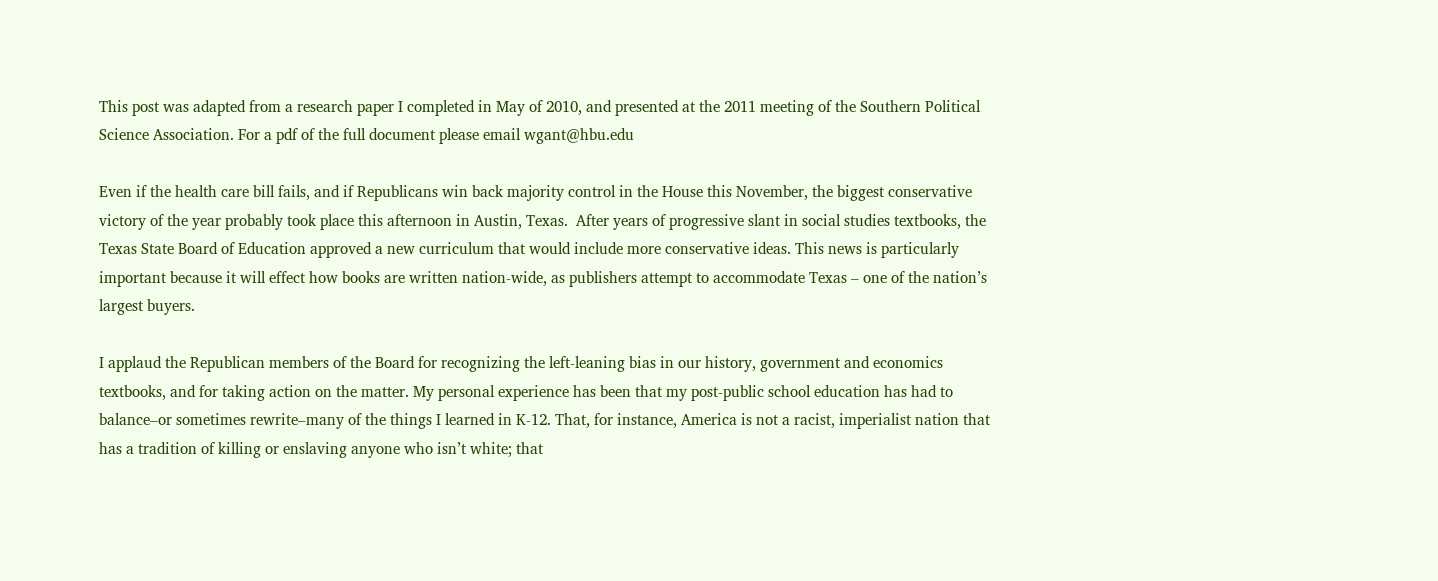This post was adapted from a research paper I completed in May of 2010, and presented at the 2011 meeting of the Southern Political Science Association. For a pdf of the full document please email wgant@hbu.edu

Even if the health care bill fails, and if Republicans win back majority control in the House this November, the biggest conservative victory of the year probably took place this afternoon in Austin, Texas.  After years of progressive slant in social studies textbooks, the Texas State Board of Education approved a new curriculum that would include more conservative ideas. This news is particularly important because it will effect how books are written nation-wide, as publishers attempt to accommodate Texas – one of the nation’s largest buyers.

I applaud the Republican members of the Board for recognizing the left-leaning bias in our history, government and economics textbooks, and for taking action on the matter. My personal experience has been that my post-public school education has had to balance–or sometimes rewrite–many of the things I learned in K-12. That, for instance, America is not a racist, imperialist nation that has a tradition of killing or enslaving anyone who isn’t white; that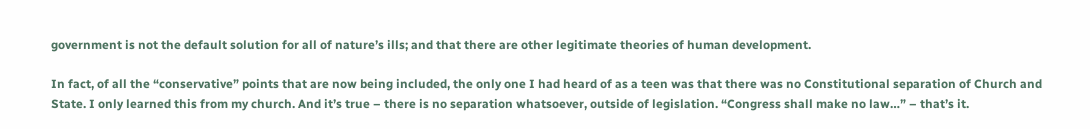government is not the default solution for all of nature’s ills; and that there are other legitimate theories of human development.

In fact, of all the “conservative” points that are now being included, the only one I had heard of as a teen was that there was no Constitutional separation of Church and State. I only learned this from my church. And it’s true – there is no separation whatsoever, outside of legislation. “Congress shall make no law…” – that’s it.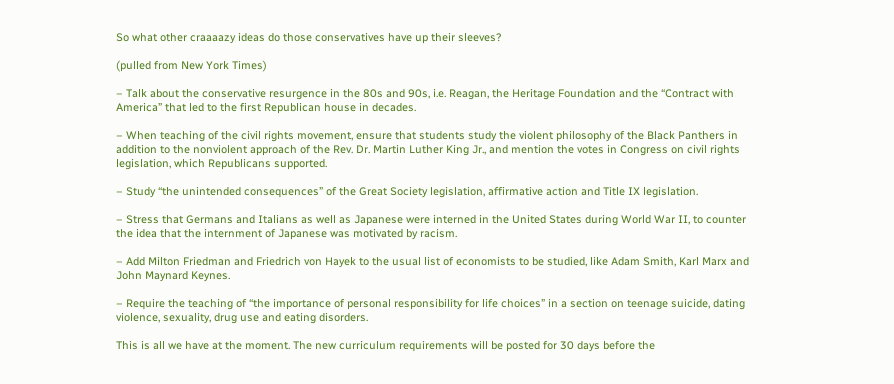So what other craaaazy ideas do those conservatives have up their sleeves?

(pulled from New York Times)

– Talk about the conservative resurgence in the 80s and 90s, i.e. Reagan, the Heritage Foundation and the “Contract with America” that led to the first Republican house in decades.

– When teaching of the civil rights movement, ensure that students study the violent philosophy of the Black Panthers in addition to the nonviolent approach of the Rev. Dr. Martin Luther King Jr., and mention the votes in Congress on civil rights legislation, which Republicans supported.

– Study “the unintended consequences” of the Great Society legislation, affirmative action and Title IX legislation.

– Stress that Germans and Italians as well as Japanese were interned in the United States during World War II, to counter the idea that the internment of Japanese was motivated by racism.

– Add Milton Friedman and Friedrich von Hayek to the usual list of economists to be studied, like Adam Smith, Karl Marx and John Maynard Keynes.

– Require the teaching of “the importance of personal responsibility for life choices” in a section on teenage suicide, dating violence, sexuality, drug use and eating disorders.

This is all we have at the moment. The new curriculum requirements will be posted for 30 days before the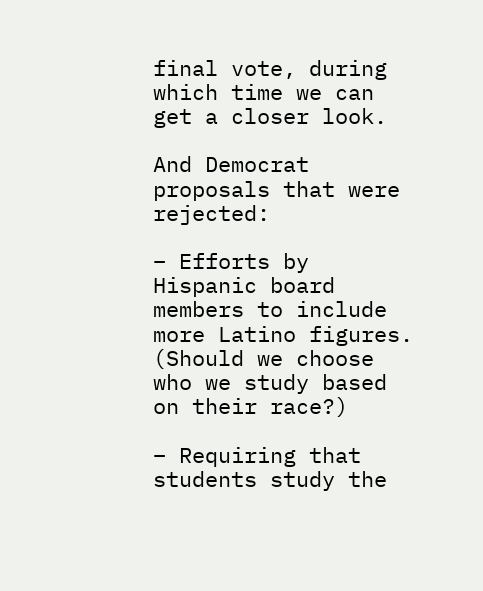final vote, during which time we can get a closer look.

And Democrat proposals that were rejected:

– Efforts by Hispanic board members to include more Latino figures. (Should we choose who we study based on their race?)

– Requiring that students study the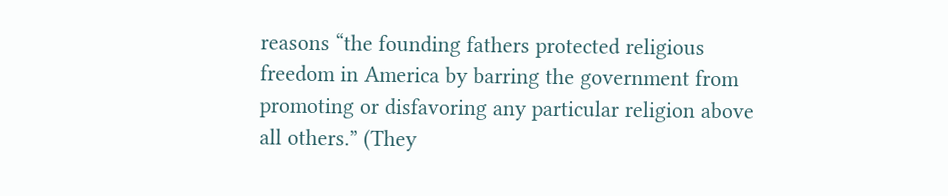reasons “the founding fathers protected religious freedom in America by barring the government from promoting or disfavoring any particular religion above all others.” (They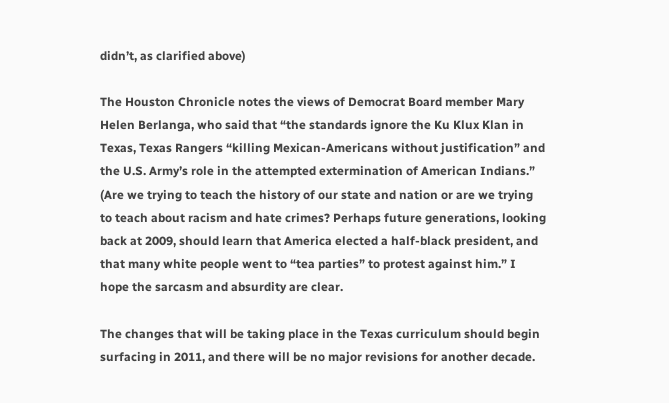didn’t, as clarified above)

The Houston Chronicle notes the views of Democrat Board member Mary Helen Berlanga, who said that “the standards ignore the Ku Klux Klan in Texas, Texas Rangers “killing Mexican-Americans without justification” and the U.S. Army’s role in the attempted extermination of American Indians.” (Are we trying to teach the history of our state and nation or are we trying to teach about racism and hate crimes? Perhaps future generations, looking back at 2009, should learn that America elected a half-black president, and that many white people went to “tea parties” to protest against him.” I hope the sarcasm and absurdity are clear.

The changes that will be taking place in the Texas curriculum should begin surfacing in 2011, and there will be no major revisions for another decade.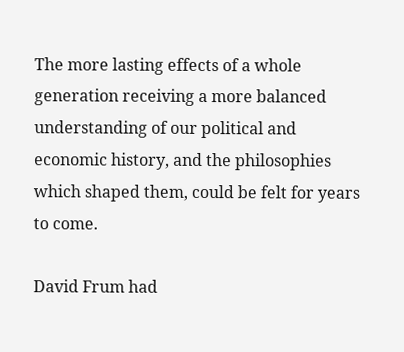The more lasting effects of a whole generation receiving a more balanced understanding of our political and economic history, and the philosophies which shaped them, could be felt for years to come.

David Frum had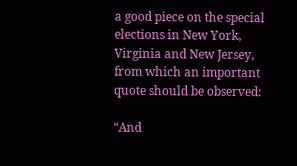a good piece on the special elections in New York, Virginia and New Jersey, from which an important quote should be observed:

“And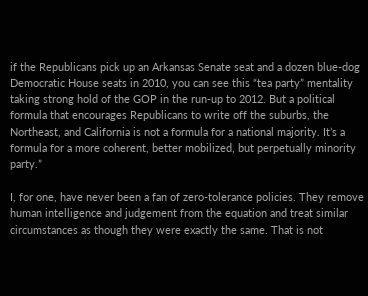if the Republicans pick up an Arkansas Senate seat and a dozen blue-dog Democratic House seats in 2010, you can see this “tea party” mentality taking strong hold of the GOP in the run-up to 2012. But a political formula that encourages Republicans to write off the suburbs, the Northeast, and California is not a formula for a national majority. It’s a formula for a more coherent, better mobilized, but perpetually minority party.”

I, for one, have never been a fan of zero-tolerance policies. They remove human intelligence and judgement from the equation and treat similar circumstances as though they were exactly the same. That is not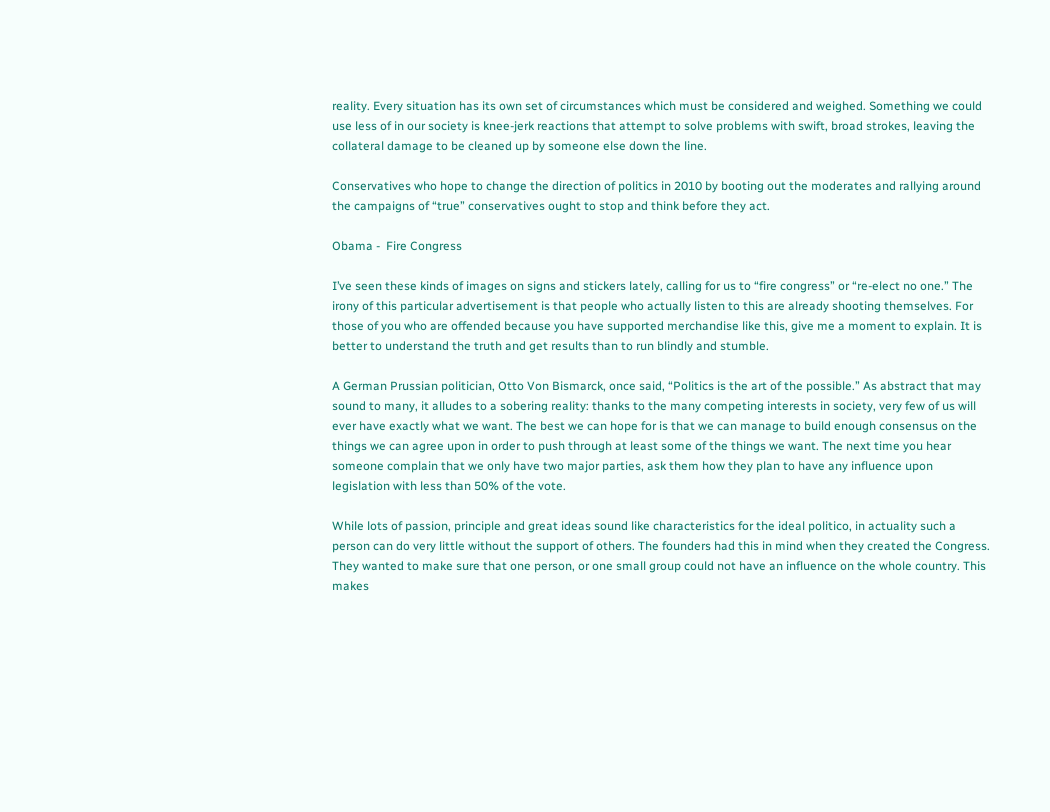reality. Every situation has its own set of circumstances which must be considered and weighed. Something we could use less of in our society is knee-jerk reactions that attempt to solve problems with swift, broad strokes, leaving the collateral damage to be cleaned up by someone else down the line.

Conservatives who hope to change the direction of politics in 2010 by booting out the moderates and rallying around the campaigns of “true” conservatives ought to stop and think before they act.

Obama -  Fire Congress

I’ve seen these kinds of images on signs and stickers lately, calling for us to “fire congress” or “re-elect no one.” The irony of this particular advertisement is that people who actually listen to this are already shooting themselves. For those of you who are offended because you have supported merchandise like this, give me a moment to explain. It is better to understand the truth and get results than to run blindly and stumble.

A German Prussian politician, Otto Von Bismarck, once said, “Politics is the art of the possible.” As abstract that may sound to many, it alludes to a sobering reality: thanks to the many competing interests in society, very few of us will ever have exactly what we want. The best we can hope for is that we can manage to build enough consensus on the things we can agree upon in order to push through at least some of the things we want. The next time you hear someone complain that we only have two major parties, ask them how they plan to have any influence upon legislation with less than 50% of the vote.

While lots of passion, principle and great ideas sound like characteristics for the ideal politico, in actuality such a person can do very little without the support of others. The founders had this in mind when they created the Congress. They wanted to make sure that one person, or one small group could not have an influence on the whole country. This makes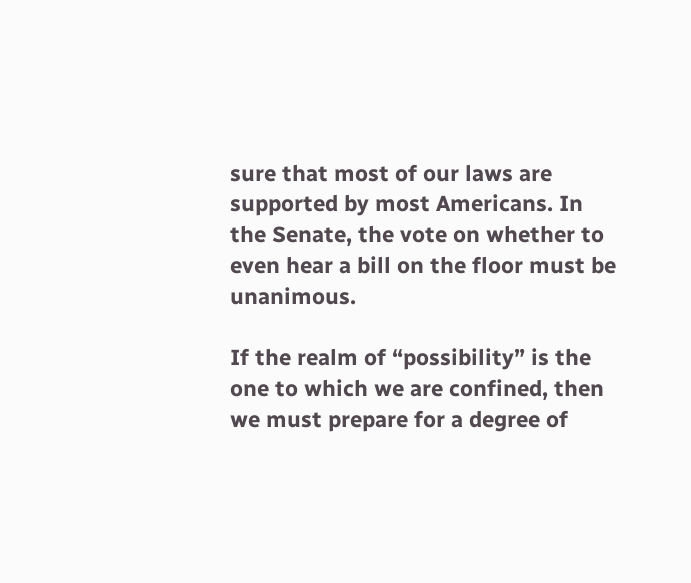sure that most of our laws are supported by most Americans. In the Senate, the vote on whether to even hear a bill on the floor must be unanimous.

If the realm of “possibility” is the one to which we are confined, then we must prepare for a degree of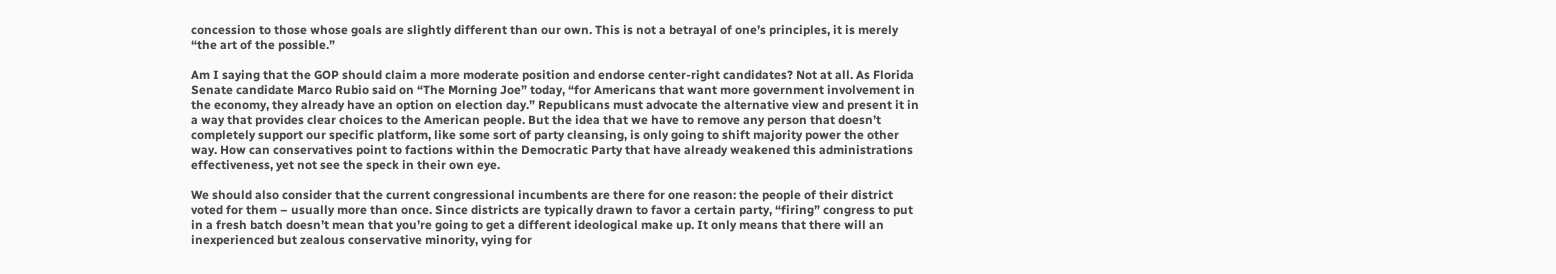concession to those whose goals are slightly different than our own. This is not a betrayal of one’s principles, it is merely “the art of the possible.”

Am I saying that the GOP should claim a more moderate position and endorse center-right candidates? Not at all. As Florida Senate candidate Marco Rubio said on “The Morning Joe” today, “for Americans that want more government involvement in the economy, they already have an option on election day.” Republicans must advocate the alternative view and present it in a way that provides clear choices to the American people. But the idea that we have to remove any person that doesn’t completely support our specific platform, like some sort of party cleansing, is only going to shift majority power the other way. How can conservatives point to factions within the Democratic Party that have already weakened this administrations effectiveness, yet not see the speck in their own eye.

We should also consider that the current congressional incumbents are there for one reason: the people of their district voted for them – usually more than once. Since districts are typically drawn to favor a certain party, “firing” congress to put in a fresh batch doesn’t mean that you’re going to get a different ideological make up. It only means that there will an inexperienced but zealous conservative minority, vying for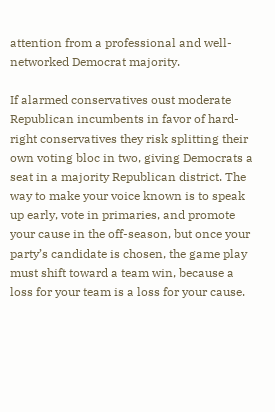attention from a professional and well-networked Democrat majority.

If alarmed conservatives oust moderate Republican incumbents in favor of hard-right conservatives they risk splitting their own voting bloc in two, giving Democrats a seat in a majority Republican district. The way to make your voice known is to speak up early, vote in primaries, and promote your cause in the off-season, but once your party’s candidate is chosen, the game play must shift toward a team win, because a loss for your team is a loss for your cause.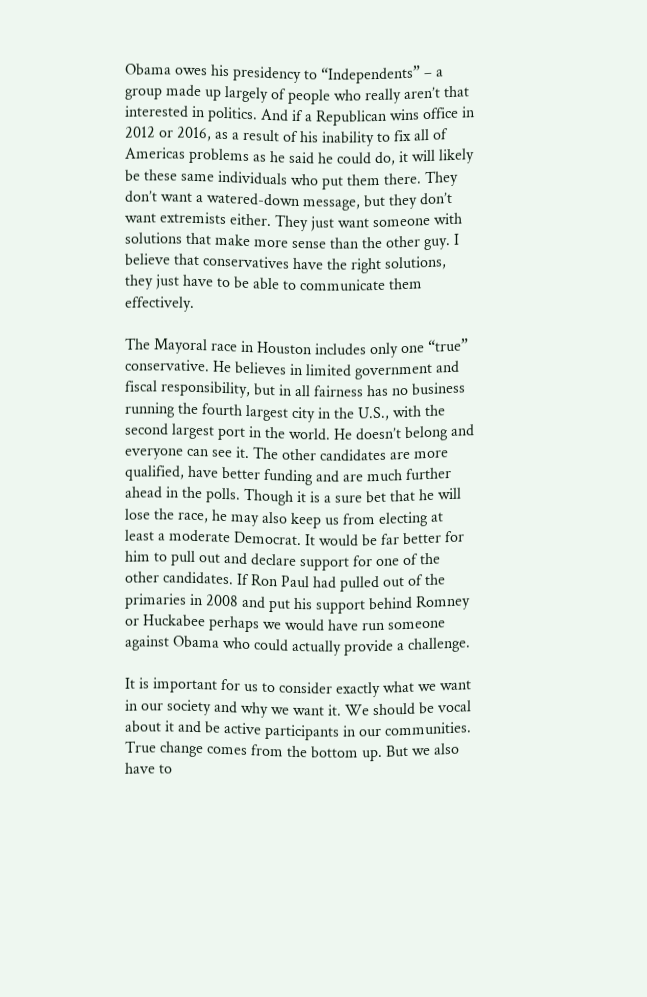Obama owes his presidency to “Independents” – a group made up largely of people who really aren’t that interested in politics. And if a Republican wins office in 2012 or 2016, as a result of his inability to fix all of Americas problems as he said he could do, it will likely be these same individuals who put them there. They don’t want a watered-down message, but they don’t want extremists either. They just want someone with solutions that make more sense than the other guy. I believe that conservatives have the right solutions, they just have to be able to communicate them effectively.

The Mayoral race in Houston includes only one “true” conservative. He believes in limited government and fiscal responsibility, but in all fairness has no business running the fourth largest city in the U.S., with the second largest port in the world. He doesn’t belong and everyone can see it. The other candidates are more qualified, have better funding and are much further ahead in the polls. Though it is a sure bet that he will lose the race, he may also keep us from electing at least a moderate Democrat. It would be far better for him to pull out and declare support for one of the other candidates. If Ron Paul had pulled out of the primaries in 2008 and put his support behind Romney or Huckabee perhaps we would have run someone against Obama who could actually provide a challenge.

It is important for us to consider exactly what we want in our society and why we want it. We should be vocal about it and be active participants in our communities. True change comes from the bottom up. But we also have to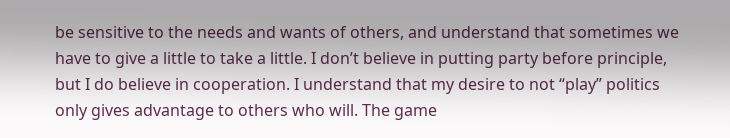be sensitive to the needs and wants of others, and understand that sometimes we have to give a little to take a little. I don’t believe in putting party before principle, but I do believe in cooperation. I understand that my desire to not “play” politics only gives advantage to others who will. The game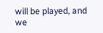will be played, and we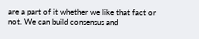are a part of it whether we like that fact or not. We can build consensus and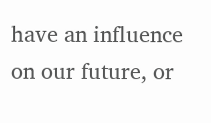have an influence on our future, or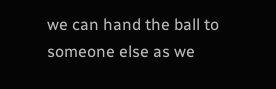we can hand the ball to someone else as we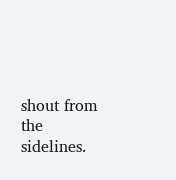shout from the sidelines.